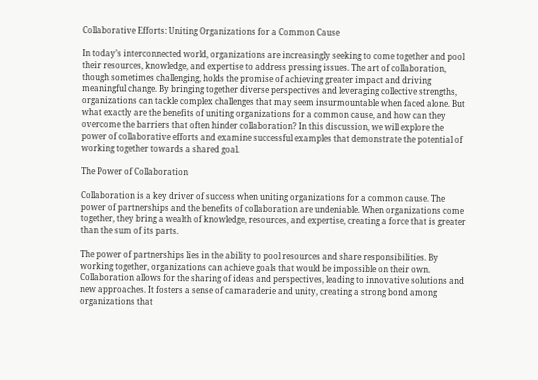Collaborative Efforts: Uniting Organizations for a Common Cause

In today’s interconnected world, organizations are increasingly seeking to come together and pool their resources, knowledge, and expertise to address pressing issues. The art of collaboration, though sometimes challenging, holds the promise of achieving greater impact and driving meaningful change. By bringing together diverse perspectives and leveraging collective strengths, organizations can tackle complex challenges that may seem insurmountable when faced alone. But what exactly are the benefits of uniting organizations for a common cause, and how can they overcome the barriers that often hinder collaboration? In this discussion, we will explore the power of collaborative efforts and examine successful examples that demonstrate the potential of working together towards a shared goal.

The Power of Collaboration

Collaboration is a key driver of success when uniting organizations for a common cause. The power of partnerships and the benefits of collaboration are undeniable. When organizations come together, they bring a wealth of knowledge, resources, and expertise, creating a force that is greater than the sum of its parts.

The power of partnerships lies in the ability to pool resources and share responsibilities. By working together, organizations can achieve goals that would be impossible on their own. Collaboration allows for the sharing of ideas and perspectives, leading to innovative solutions and new approaches. It fosters a sense of camaraderie and unity, creating a strong bond among organizations that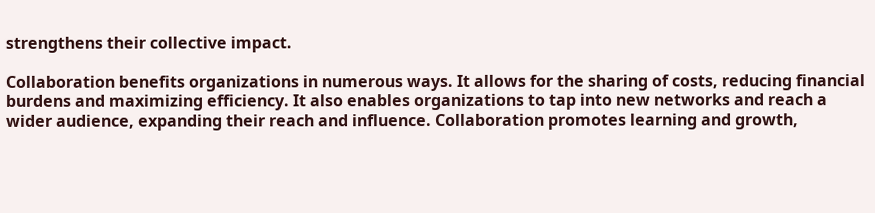strengthens their collective impact.

Collaboration benefits organizations in numerous ways. It allows for the sharing of costs, reducing financial burdens and maximizing efficiency. It also enables organizations to tap into new networks and reach a wider audience, expanding their reach and influence. Collaboration promotes learning and growth,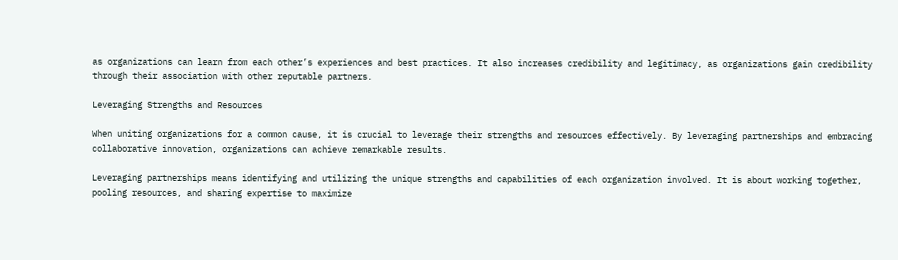as organizations can learn from each other’s experiences and best practices. It also increases credibility and legitimacy, as organizations gain credibility through their association with other reputable partners.

Leveraging Strengths and Resources

When uniting organizations for a common cause, it is crucial to leverage their strengths and resources effectively. By leveraging partnerships and embracing collaborative innovation, organizations can achieve remarkable results.

Leveraging partnerships means identifying and utilizing the unique strengths and capabilities of each organization involved. It is about working together, pooling resources, and sharing expertise to maximize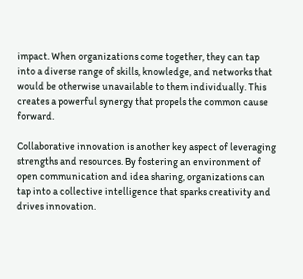impact. When organizations come together, they can tap into a diverse range of skills, knowledge, and networks that would be otherwise unavailable to them individually. This creates a powerful synergy that propels the common cause forward.

Collaborative innovation is another key aspect of leveraging strengths and resources. By fostering an environment of open communication and idea sharing, organizations can tap into a collective intelligence that sparks creativity and drives innovation.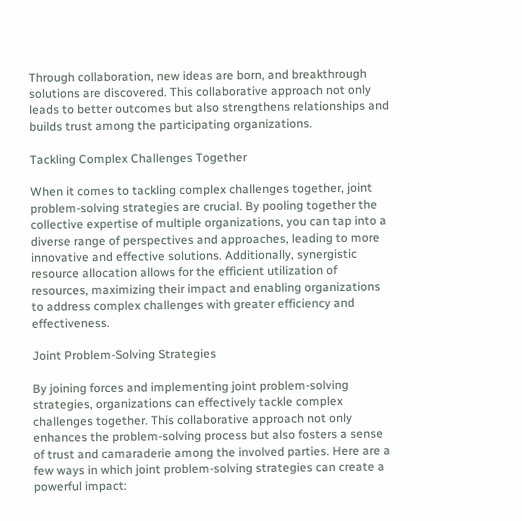Through collaboration, new ideas are born, and breakthrough solutions are discovered. This collaborative approach not only leads to better outcomes but also strengthens relationships and builds trust among the participating organizations.

Tackling Complex Challenges Together

When it comes to tackling complex challenges together, joint problem-solving strategies are crucial. By pooling together the collective expertise of multiple organizations, you can tap into a diverse range of perspectives and approaches, leading to more innovative and effective solutions. Additionally, synergistic resource allocation allows for the efficient utilization of resources, maximizing their impact and enabling organizations to address complex challenges with greater efficiency and effectiveness.

Joint Problem-Solving Strategies

By joining forces and implementing joint problem-solving strategies, organizations can effectively tackle complex challenges together. This collaborative approach not only enhances the problem-solving process but also fosters a sense of trust and camaraderie among the involved parties. Here are a few ways in which joint problem-solving strategies can create a powerful impact: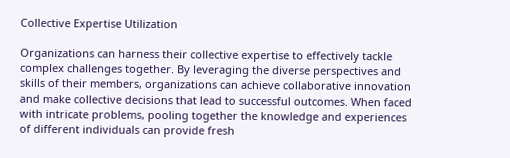Collective Expertise Utilization

Organizations can harness their collective expertise to effectively tackle complex challenges together. By leveraging the diverse perspectives and skills of their members, organizations can achieve collaborative innovation and make collective decisions that lead to successful outcomes. When faced with intricate problems, pooling together the knowledge and experiences of different individuals can provide fresh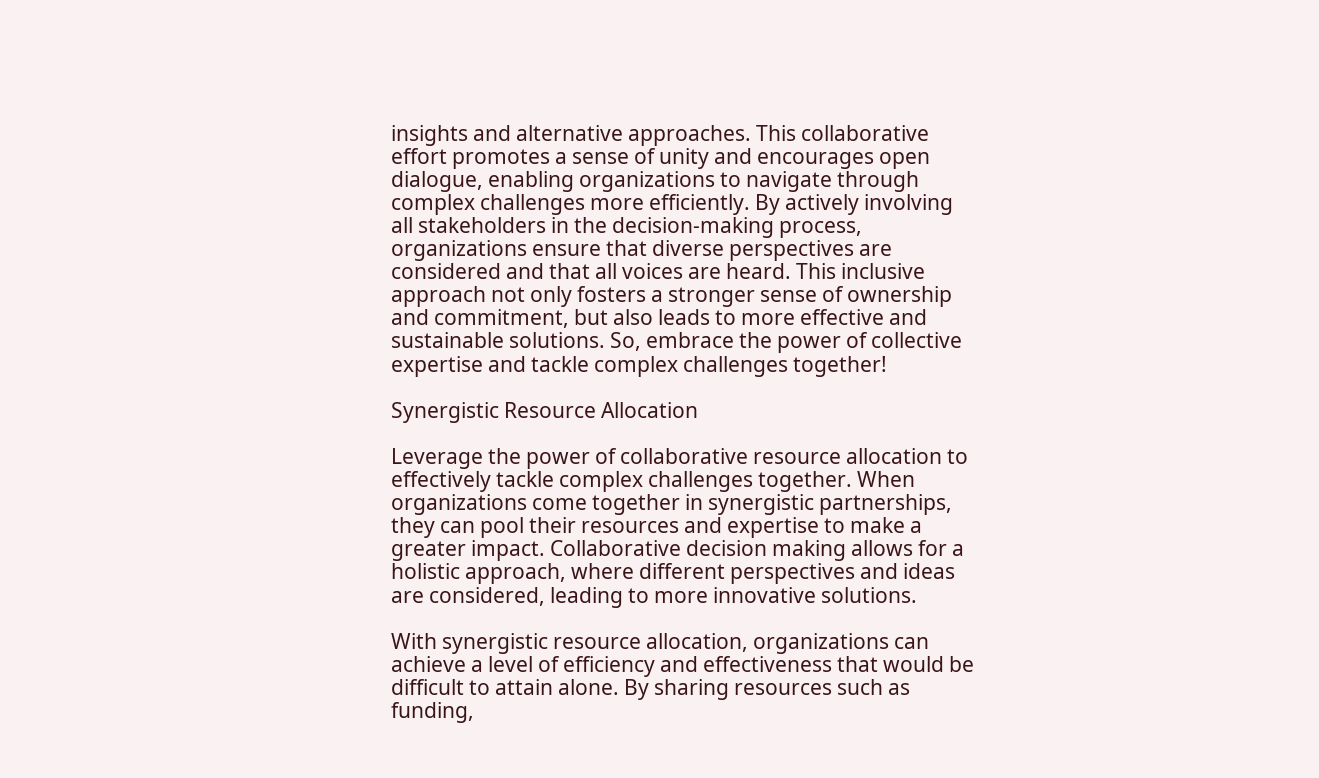insights and alternative approaches. This collaborative effort promotes a sense of unity and encourages open dialogue, enabling organizations to navigate through complex challenges more efficiently. By actively involving all stakeholders in the decision-making process, organizations ensure that diverse perspectives are considered and that all voices are heard. This inclusive approach not only fosters a stronger sense of ownership and commitment, but also leads to more effective and sustainable solutions. So, embrace the power of collective expertise and tackle complex challenges together!

Synergistic Resource Allocation

Leverage the power of collaborative resource allocation to effectively tackle complex challenges together. When organizations come together in synergistic partnerships, they can pool their resources and expertise to make a greater impact. Collaborative decision making allows for a holistic approach, where different perspectives and ideas are considered, leading to more innovative solutions.

With synergistic resource allocation, organizations can achieve a level of efficiency and effectiveness that would be difficult to attain alone. By sharing resources such as funding,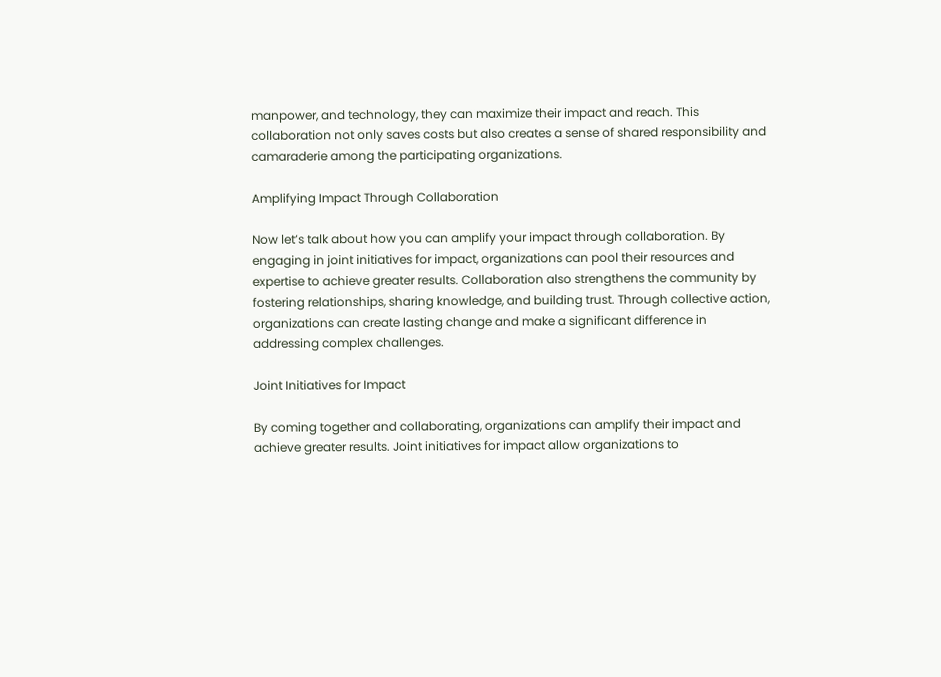manpower, and technology, they can maximize their impact and reach. This collaboration not only saves costs but also creates a sense of shared responsibility and camaraderie among the participating organizations.

Amplifying Impact Through Collaboration

Now let’s talk about how you can amplify your impact through collaboration. By engaging in joint initiatives for impact, organizations can pool their resources and expertise to achieve greater results. Collaboration also strengthens the community by fostering relationships, sharing knowledge, and building trust. Through collective action, organizations can create lasting change and make a significant difference in addressing complex challenges.

Joint Initiatives for Impact

By coming together and collaborating, organizations can amplify their impact and achieve greater results. Joint initiatives for impact allow organizations to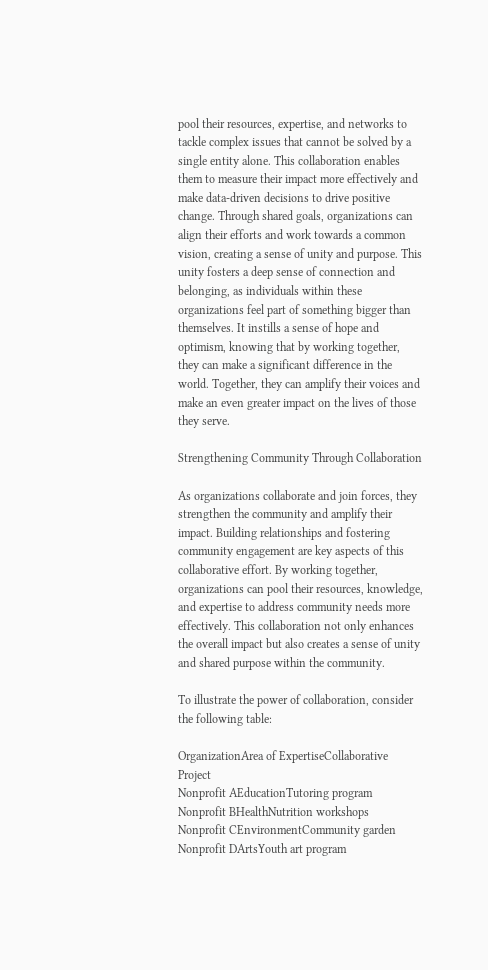pool their resources, expertise, and networks to tackle complex issues that cannot be solved by a single entity alone. This collaboration enables them to measure their impact more effectively and make data-driven decisions to drive positive change. Through shared goals, organizations can align their efforts and work towards a common vision, creating a sense of unity and purpose. This unity fosters a deep sense of connection and belonging, as individuals within these organizations feel part of something bigger than themselves. It instills a sense of hope and optimism, knowing that by working together, they can make a significant difference in the world. Together, they can amplify their voices and make an even greater impact on the lives of those they serve.

Strengthening Community Through Collaboration

As organizations collaborate and join forces, they strengthen the community and amplify their impact. Building relationships and fostering community engagement are key aspects of this collaborative effort. By working together, organizations can pool their resources, knowledge, and expertise to address community needs more effectively. This collaboration not only enhances the overall impact but also creates a sense of unity and shared purpose within the community.

To illustrate the power of collaboration, consider the following table:

OrganizationArea of ExpertiseCollaborative Project
Nonprofit AEducationTutoring program
Nonprofit BHealthNutrition workshops
Nonprofit CEnvironmentCommunity garden
Nonprofit DArtsYouth art program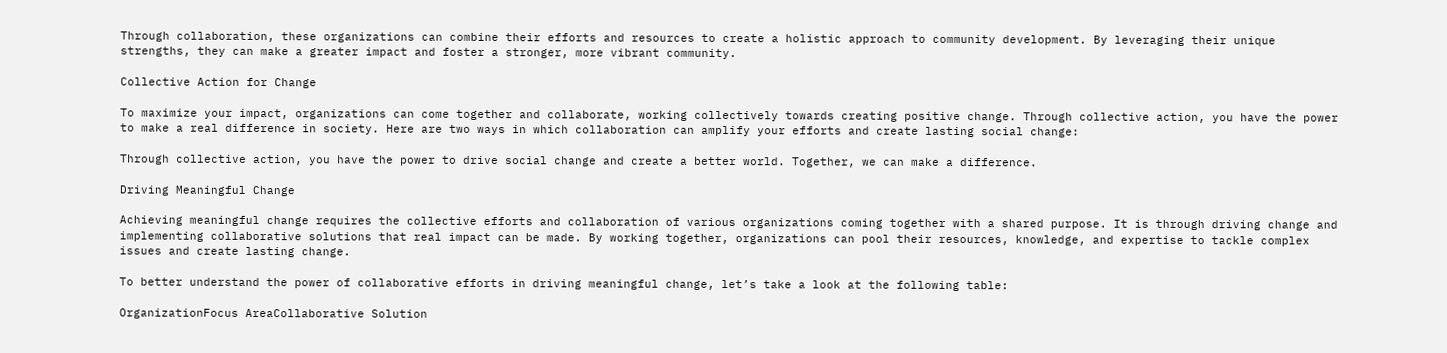Through collaboration, these organizations can combine their efforts and resources to create a holistic approach to community development. By leveraging their unique strengths, they can make a greater impact and foster a stronger, more vibrant community.

Collective Action for Change

To maximize your impact, organizations can come together and collaborate, working collectively towards creating positive change. Through collective action, you have the power to make a real difference in society. Here are two ways in which collaboration can amplify your efforts and create lasting social change:

Through collective action, you have the power to drive social change and create a better world. Together, we can make a difference.

Driving Meaningful Change

Achieving meaningful change requires the collective efforts and collaboration of various organizations coming together with a shared purpose. It is through driving change and implementing collaborative solutions that real impact can be made. By working together, organizations can pool their resources, knowledge, and expertise to tackle complex issues and create lasting change.

To better understand the power of collaborative efforts in driving meaningful change, let’s take a look at the following table:

OrganizationFocus AreaCollaborative Solution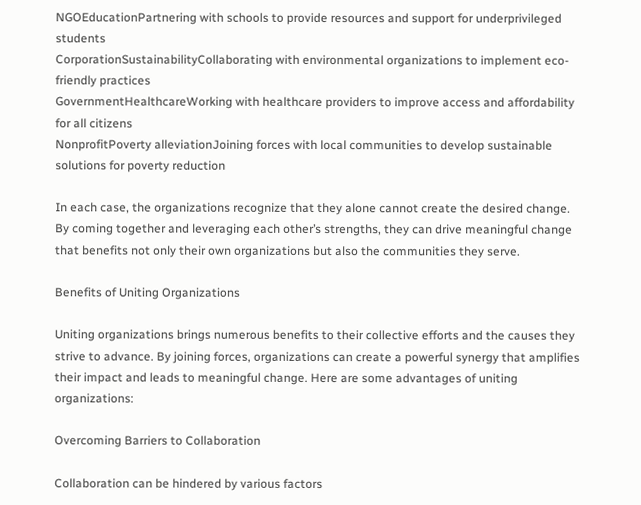NGOEducationPartnering with schools to provide resources and support for underprivileged students
CorporationSustainabilityCollaborating with environmental organizations to implement eco-friendly practices
GovernmentHealthcareWorking with healthcare providers to improve access and affordability for all citizens
NonprofitPoverty alleviationJoining forces with local communities to develop sustainable solutions for poverty reduction

In each case, the organizations recognize that they alone cannot create the desired change. By coming together and leveraging each other’s strengths, they can drive meaningful change that benefits not only their own organizations but also the communities they serve.

Benefits of Uniting Organizations

Uniting organizations brings numerous benefits to their collective efforts and the causes they strive to advance. By joining forces, organizations can create a powerful synergy that amplifies their impact and leads to meaningful change. Here are some advantages of uniting organizations:

Overcoming Barriers to Collaboration

Collaboration can be hindered by various factors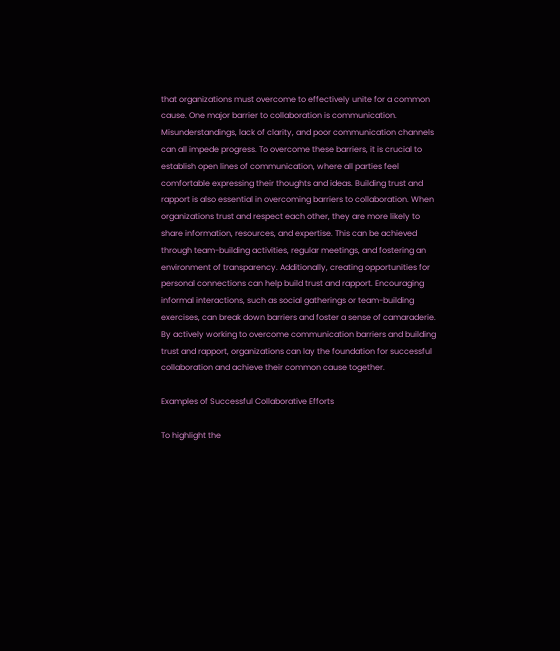that organizations must overcome to effectively unite for a common cause. One major barrier to collaboration is communication. Misunderstandings, lack of clarity, and poor communication channels can all impede progress. To overcome these barriers, it is crucial to establish open lines of communication, where all parties feel comfortable expressing their thoughts and ideas. Building trust and rapport is also essential in overcoming barriers to collaboration. When organizations trust and respect each other, they are more likely to share information, resources, and expertise. This can be achieved through team-building activities, regular meetings, and fostering an environment of transparency. Additionally, creating opportunities for personal connections can help build trust and rapport. Encouraging informal interactions, such as social gatherings or team-building exercises, can break down barriers and foster a sense of camaraderie. By actively working to overcome communication barriers and building trust and rapport, organizations can lay the foundation for successful collaboration and achieve their common cause together.

Examples of Successful Collaborative Efforts

To highlight the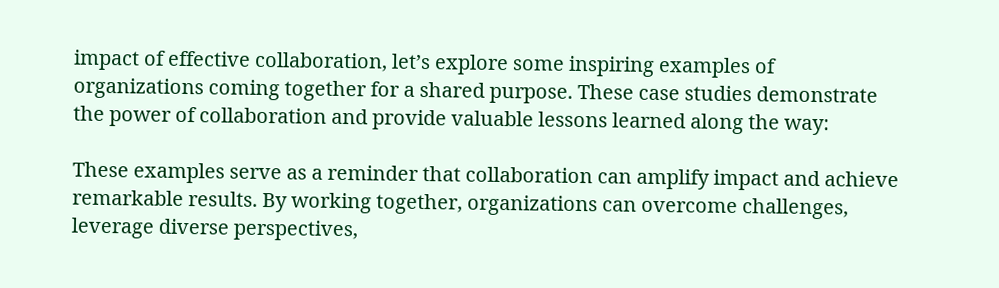impact of effective collaboration, let’s explore some inspiring examples of organizations coming together for a shared purpose. These case studies demonstrate the power of collaboration and provide valuable lessons learned along the way:

These examples serve as a reminder that collaboration can amplify impact and achieve remarkable results. By working together, organizations can overcome challenges, leverage diverse perspectives,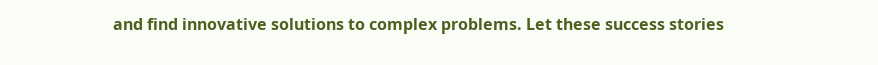and find innovative solutions to complex problems. Let these success stories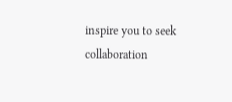inspire you to seek collaboration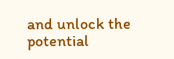and unlock the potential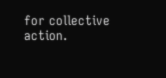for collective action.